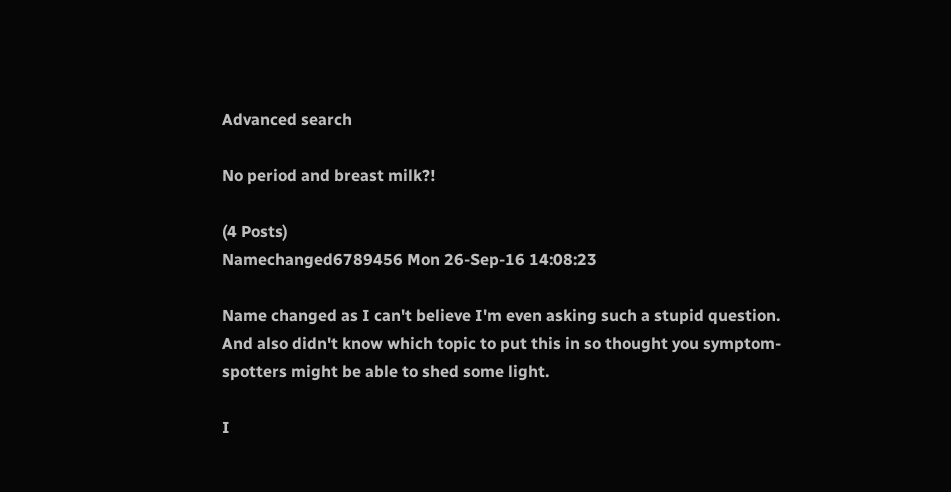Advanced search

No period and breast milk?!

(4 Posts)
Namechanged6789456 Mon 26-Sep-16 14:08:23

Name changed as I can't believe I'm even asking such a stupid question. And also didn't know which topic to put this in so thought you symptom-spotters might be able to shed some light.

I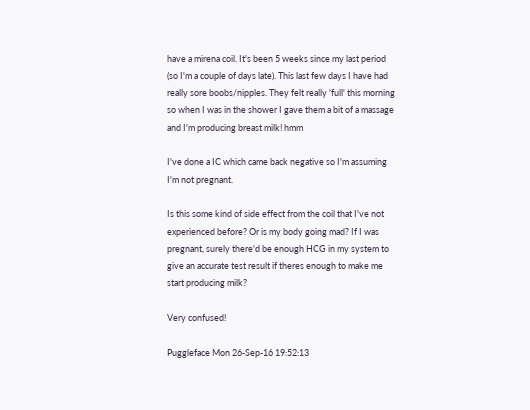have a mirena coil. It's been 5 weeks since my last period (so I'm a couple of days late). This last few days I have had really sore boobs/nipples. They felt really 'full' this morning so when I was in the shower I gave them a bit of a massage and I'm producing breast milk! hmm

I've done a IC which came back negative so I'm assuming I'm not pregnant.

Is this some kind of side effect from the coil that I've not experienced before? Or is my body going mad? If I was pregnant, surely there'd be enough HCG in my system to give an accurate test result if theres enough to make me start producing milk?

Very confused!

Puggleface Mon 26-Sep-16 19:52:13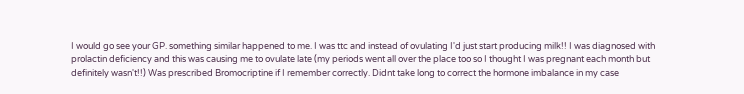I would go see your GP. something similar happened to me. I was ttc and instead of ovulating I'd just start producing milk!! I was diagnosed with prolactin deficiency and this was causing me to ovulate late (my periods went all over the place too so I thought I was pregnant each month but definitely wasn't!!) Was prescribed Bromocriptine if I remember correctly. Didnt take long to correct the hormone imbalance in my case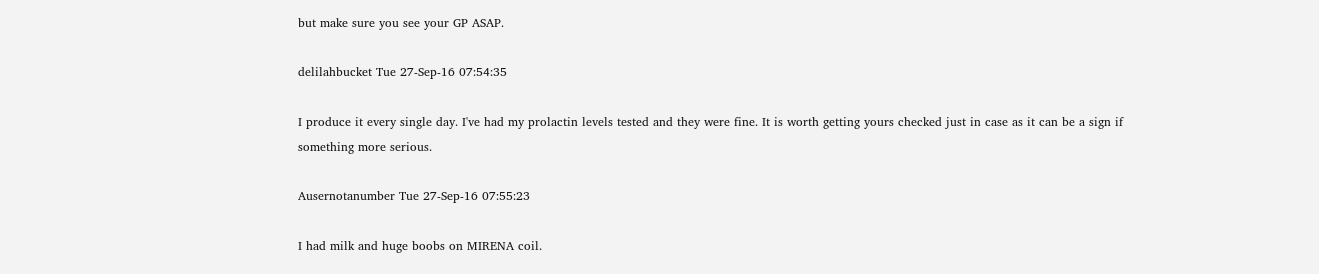but make sure you see your GP ASAP.

delilahbucket Tue 27-Sep-16 07:54:35

I produce it every single day. I've had my prolactin levels tested and they were fine. It is worth getting yours checked just in case as it can be a sign if something more serious.

Ausernotanumber Tue 27-Sep-16 07:55:23

I had milk and huge boobs on MIRENA coil.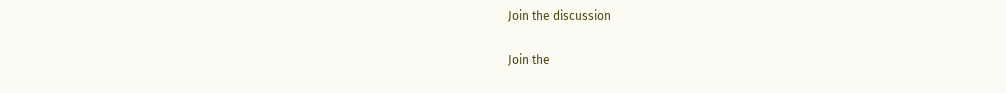Join the discussion

Join the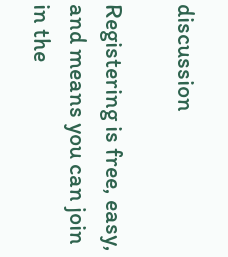discussion

Registering is free, easy, and means you can join in the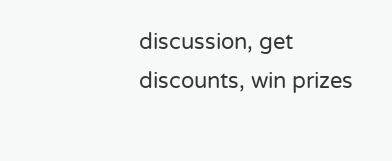discussion, get discounts, win prizes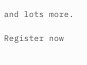and lots more.

Register now